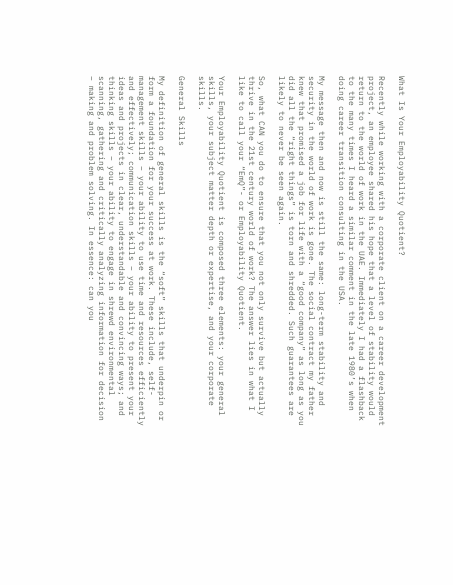What Is Your Employability Quotient?

Recently while working with a corporate client on a career development project, an employee shared his hope that a level of stability would return to the world of work in the UAE. Immediately I had a flashback to the many times I heard a similar comment in the late 1980’s when doing career transition consulting in the USA.

My message then and now is still the same: long-term stability and security in the world of work is gone. The social contract my father knew that promised a job for life with a “good company” as long as you did all the “right things” is torn and shredded. Such guarantees are likely to never be seen again.

So, what CAN you do to ensure that you not only survive but actually thrive in the 21st century world of work? The answer lies in what I like to call your “EmQ”- or Employability Quotient.

Your Employability Quotient is composed three elements: your general skills, your subject matter depth or expertise, and your corporate skills.

General Skills

My definition of general skills is the “soft” skills that underpin or form a foundation for your success at work. These include, self-management skills – your ability to use time and resources efficiently and effectively; communication skills – your ability to present your ideas and projects in clear, understandable and convincing ways; and thinking skills – your ability to engage in shrewd environmental scanning, gathering and critically analyzing information for decision – making and problem solving. In essence: can you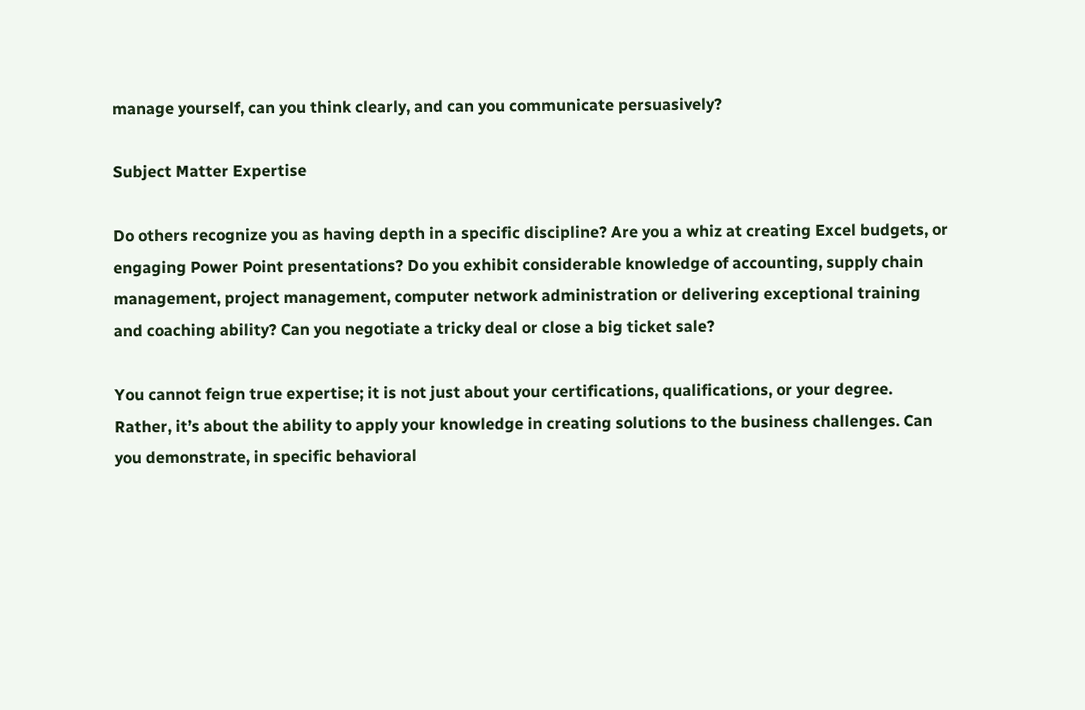manage yourself, can you think clearly, and can you communicate persuasively?

Subject Matter Expertise

Do others recognize you as having depth in a specific discipline? Are you a whiz at creating Excel budgets, or engaging Power Point presentations? Do you exhibit considerable knowledge of accounting, supply chain management, project management, computer network administration or delivering exceptional training and coaching ability? Can you negotiate a tricky deal or close a big ticket sale?

You cannot feign true expertise; it is not just about your certifications, qualifications, or your degree. Rather, it’s about the ability to apply your knowledge in creating solutions to the business challenges. Can you demonstrate, in specific behavioral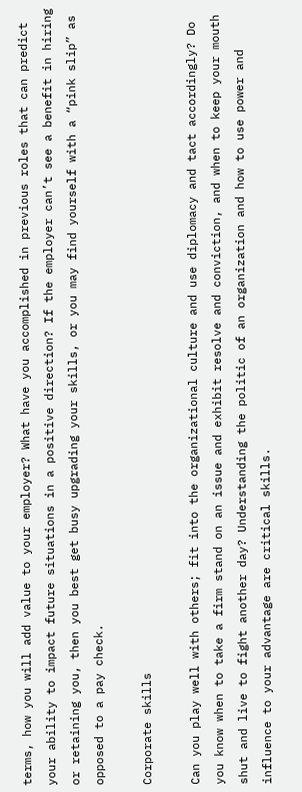terms, how you will add value to your employer? What have you accomplished in previous roles that can predict your ability to impact future situations in a positive direction? If the employer can’t see a benefit in hiring or retaining you, then you best get busy upgrading your skills, or you may find yourself with a “pink slip” as opposed to a pay check.

Corporate skills

Can you play well with others; fit into the organizational culture and use diplomacy and tact accordingly? Do you know when to take a firm stand on an issue and exhibit resolve and conviction, and when to keep your mouth shut and live to fight another day? Understanding the politic of an organization and how to use power and influence to your advantage are critical skills.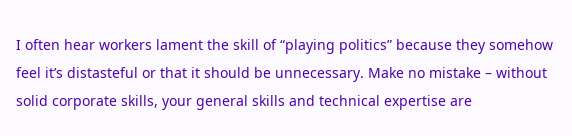I often hear workers lament the skill of “playing politics” because they somehow feel it’s distasteful or that it should be unnecessary. Make no mistake – without solid corporate skills, your general skills and technical expertise are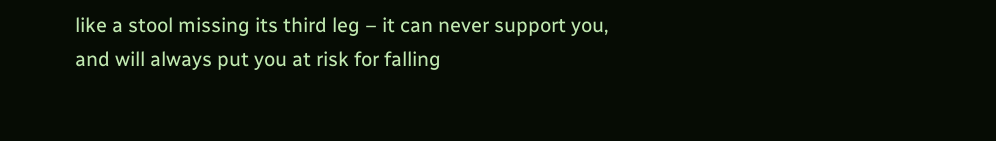like a stool missing its third leg – it can never support you, and will always put you at risk for falling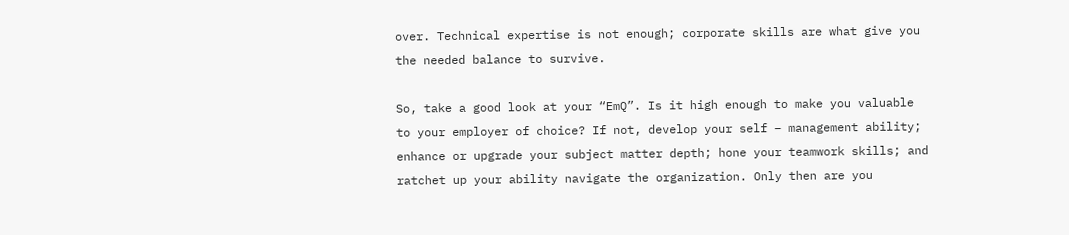over. Technical expertise is not enough; corporate skills are what give you the needed balance to survive.

So, take a good look at your “EmQ”. Is it high enough to make you valuable to your employer of choice? If not, develop your self – management ability; enhance or upgrade your subject matter depth; hone your teamwork skills; and ratchet up your ability navigate the organization. Only then are you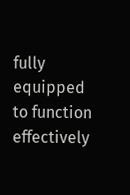fully equipped to function effectively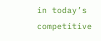in today’s competitive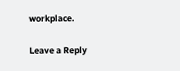workplace.

Leave a Reply